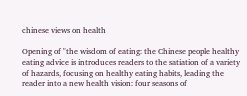chinese views on health

Opening of "the wisdom of eating: the Chinese people healthy eating advice is introduces readers to the satiation of a variety of hazards, focusing on healthy eating habits, leading the reader into a new health vision: four seasons of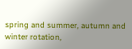spring and summer, autumn and winter rotation,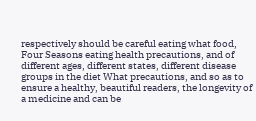respectively should be careful eating what food, Four Seasons eating health precautions, and of different ages, different states, different disease groups in the diet What precautions, and so as to ensure a healthy, beautiful readers, the longevity of a medicine and can be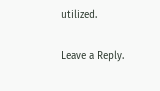utilized.

Leave a Reply.